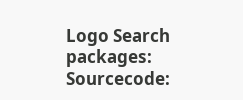Logo Search packages:
Sourcecode: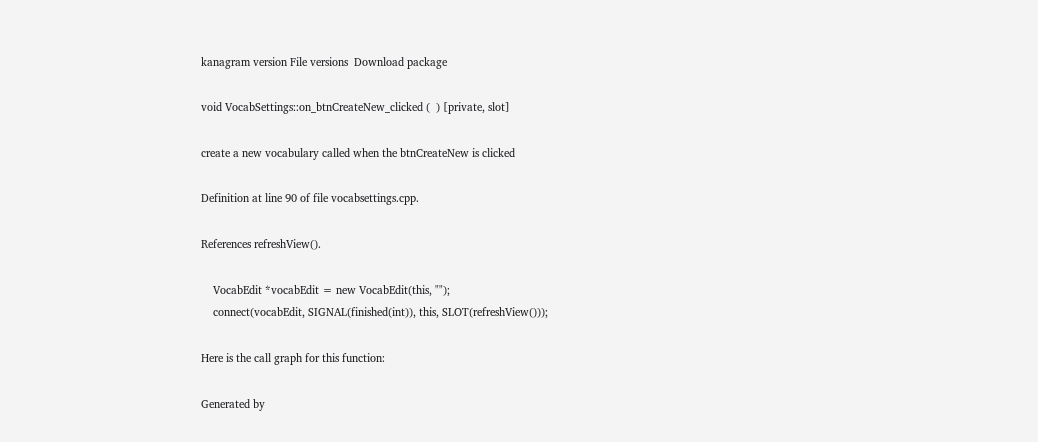kanagram version File versions  Download package

void VocabSettings::on_btnCreateNew_clicked (  ) [private, slot]

create a new vocabulary called when the btnCreateNew is clicked

Definition at line 90 of file vocabsettings.cpp.

References refreshView().

    VocabEdit *vocabEdit = new VocabEdit(this, "");
    connect(vocabEdit, SIGNAL(finished(int)), this, SLOT(refreshView()));

Here is the call graph for this function:

Generated by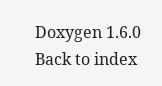Doxygen 1.6.0   Back to index